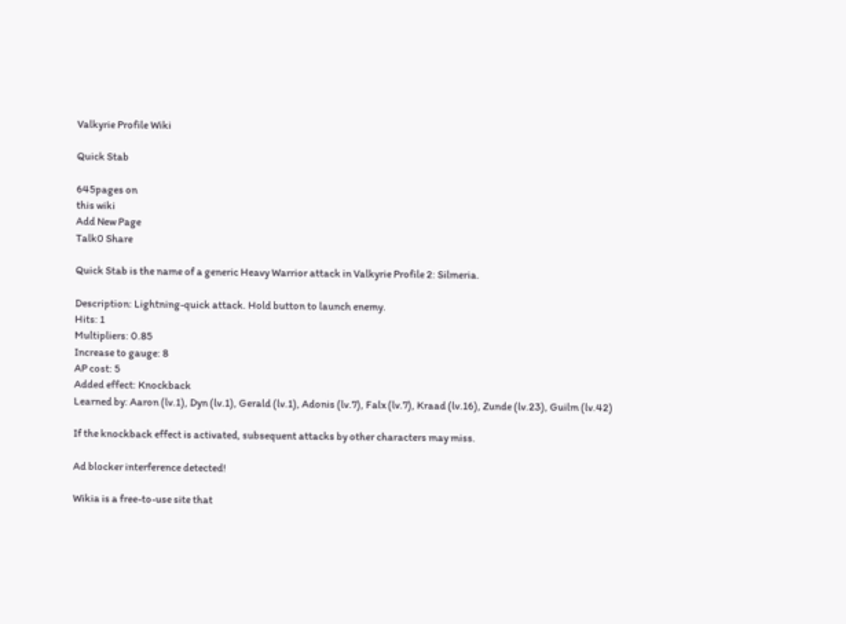Valkyrie Profile Wiki

Quick Stab

645pages on
this wiki
Add New Page
Talk0 Share

Quick Stab is the name of a generic Heavy Warrior attack in Valkyrie Profile 2: Silmeria.

Description: Lightning-quick attack. Hold button to launch enemy.
Hits: 1
Multipliers: 0.85
Increase to gauge: 8
AP cost: 5
Added effect: Knockback
Learned by: Aaron (lv.1), Dyn (lv.1), Gerald (lv.1), Adonis (lv.7), Falx (lv.7), Kraad (lv.16), Zunde (lv.23), Guilm (lv.42)

If the knockback effect is activated, subsequent attacks by other characters may miss.

Ad blocker interference detected!

Wikia is a free-to-use site that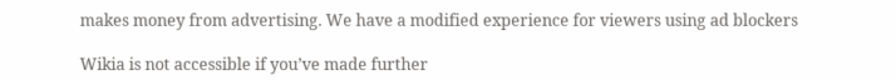makes money from advertising. We have a modified experience for viewers using ad blockers

Wikia is not accessible if you’ve made further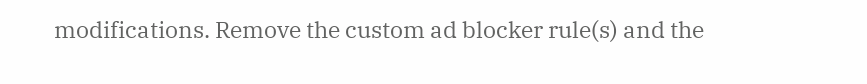modifications. Remove the custom ad blocker rule(s) and the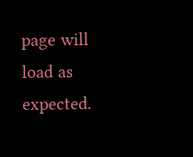page will load as expected.